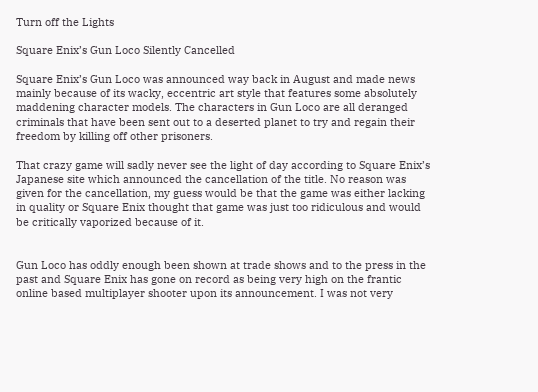Turn off the Lights

Square Enix’s Gun Loco Silently Cancelled

Square Enix’s Gun Loco was announced way back in August and made news mainly because of its wacky, eccentric art style that features some absolutely maddening character models. The characters in Gun Loco are all deranged criminals that have been sent out to a deserted planet to try and regain their freedom by killing off other prisoners.

That crazy game will sadly never see the light of day according to Square Enix’s Japanese site which announced the cancellation of the title. No reason was given for the cancellation, my guess would be that the game was either lacking in quality or Square Enix thought that game was just too ridiculous and would be critically vaporized because of it.


Gun Loco has oddly enough been shown at trade shows and to the press in the past and Square Enix has gone on record as being very high on the frantic online based multiplayer shooter upon its announcement. I was not very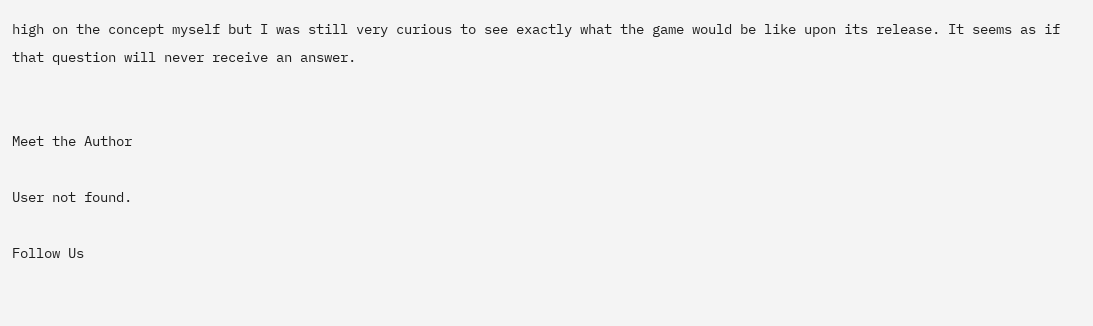high on the concept myself but I was still very curious to see exactly what the game would be like upon its release. It seems as if that question will never receive an answer.


Meet the Author

User not found.

Follow Us